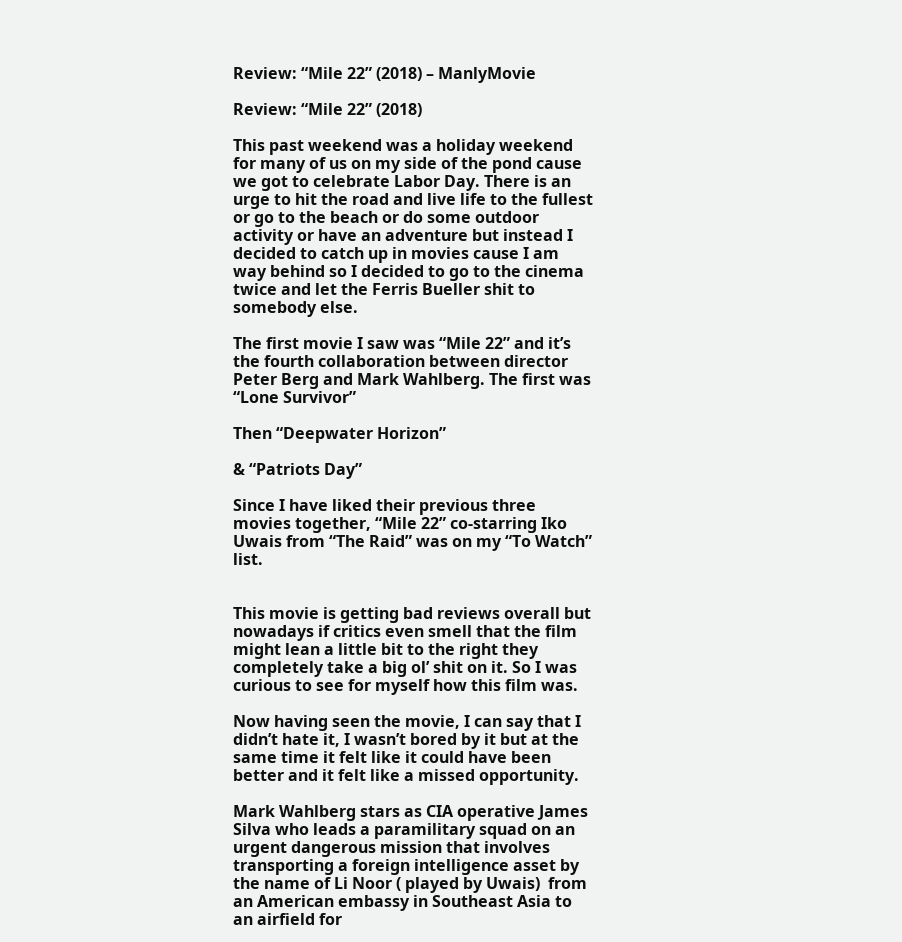Review: “Mile 22” (2018) – ManlyMovie

Review: “Mile 22” (2018)

This past weekend was a holiday weekend for many of us on my side of the pond cause we got to celebrate Labor Day. There is an urge to hit the road and live life to the fullest or go to the beach or do some outdoor activity or have an adventure but instead I decided to catch up in movies cause I am way behind so I decided to go to the cinema twice and let the Ferris Bueller shit to somebody else.

The first movie I saw was “Mile 22” and it’s the fourth collaboration between director Peter Berg and Mark Wahlberg. The first was “Lone Survivor”

Then “Deepwater Horizon”

& “Patriots Day”

Since I have liked their previous three movies together, “Mile 22” co-starring Iko Uwais from “The Raid” was on my “To Watch” list.


This movie is getting bad reviews overall but nowadays if critics even smell that the film might lean a little bit to the right they completely take a big ol’ shit on it. So I was curious to see for myself how this film was.

Now having seen the movie, I can say that I didn’t hate it, I wasn’t bored by it but at the same time it felt like it could have been better and it felt like a missed opportunity.

Mark Wahlberg stars as CIA operative James Silva who leads a paramilitary squad on an urgent dangerous mission that involves transporting a foreign intelligence asset by the name of Li Noor ( played by Uwais)  from an American embassy in Southeast Asia to an airfield for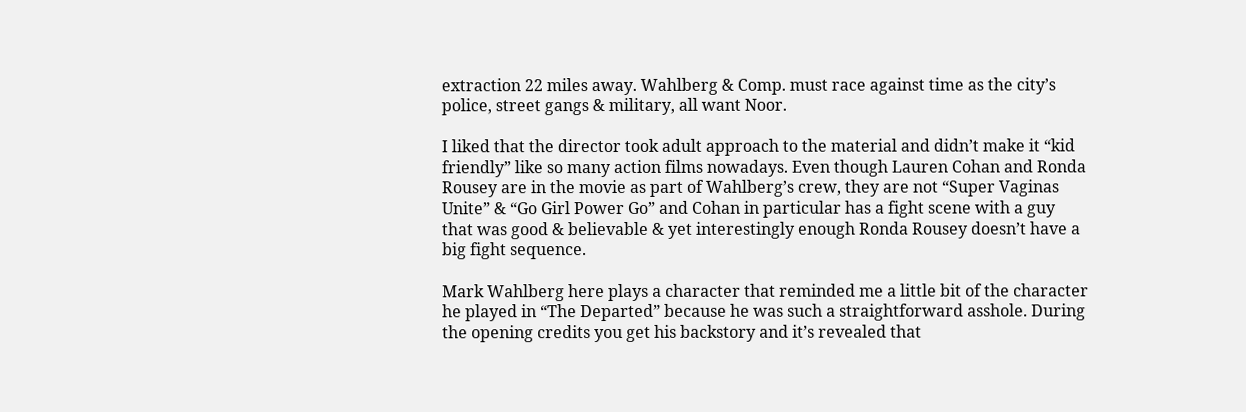extraction 22 miles away. Wahlberg & Comp. must race against time as the city’s police, street gangs & military, all want Noor.

I liked that the director took adult approach to the material and didn’t make it “kid friendly” like so many action films nowadays. Even though Lauren Cohan and Ronda Rousey are in the movie as part of Wahlberg’s crew, they are not “Super Vaginas Unite” & “Go Girl Power Go” and Cohan in particular has a fight scene with a guy that was good & believable & yet interestingly enough Ronda Rousey doesn’t have a big fight sequence.

Mark Wahlberg here plays a character that reminded me a little bit of the character he played in “The Departed” because he was such a straightforward asshole. During the opening credits you get his backstory and it’s revealed that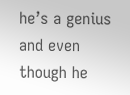he’s a genius and even though he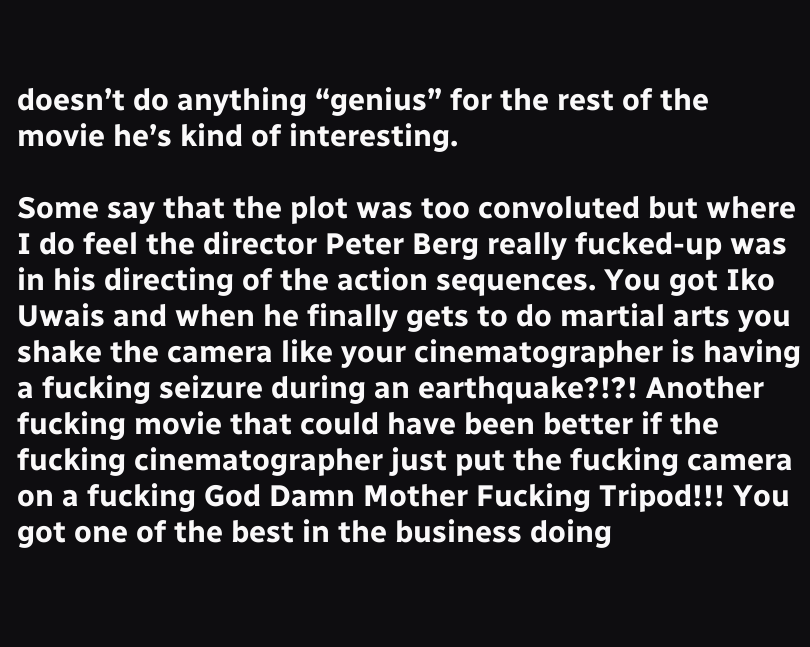doesn’t do anything “genius” for the rest of the movie he’s kind of interesting.

Some say that the plot was too convoluted but where I do feel the director Peter Berg really fucked-up was in his directing of the action sequences. You got Iko Uwais and when he finally gets to do martial arts you shake the camera like your cinematographer is having a fucking seizure during an earthquake?!?! Another fucking movie that could have been better if the fucking cinematographer just put the fucking camera on a fucking God Damn Mother Fucking Tripod!!! You got one of the best in the business doing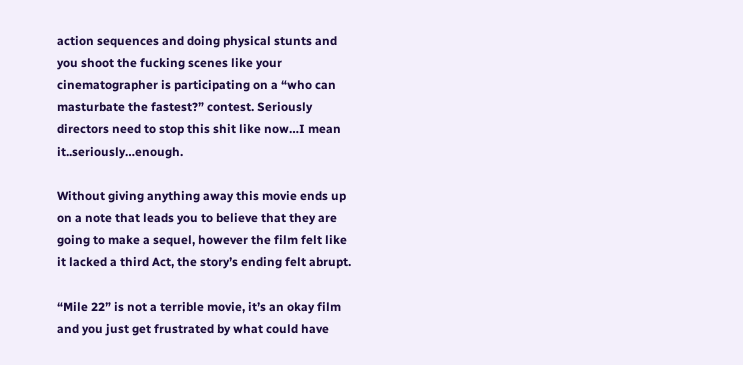action sequences and doing physical stunts and you shoot the fucking scenes like your cinematographer is participating on a “who can masturbate the fastest?” contest. Seriously directors need to stop this shit like now…I mean it..seriously…enough.

Without giving anything away this movie ends up on a note that leads you to believe that they are going to make a sequel, however the film felt like it lacked a third Act, the story’s ending felt abrupt.

“Mile 22” is not a terrible movie, it’s an okay film and you just get frustrated by what could have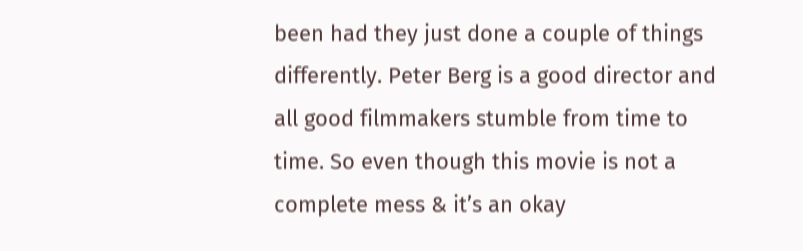been had they just done a couple of things differently. Peter Berg is a good director and all good filmmakers stumble from time to time. So even though this movie is not a complete mess & it’s an okay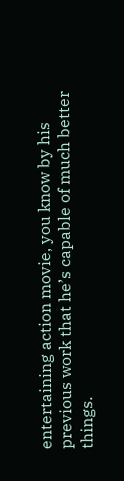entertaining action movie, you know by his previous work that he’s capable of much better things.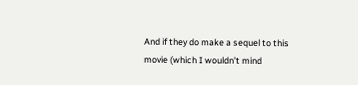And if they do make a sequel to this movie (which I wouldn’t mind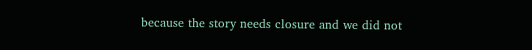because the story needs closure and we did not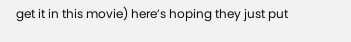get it in this movie) here’s hoping they just put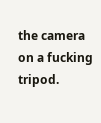the camera on a fucking tripod.